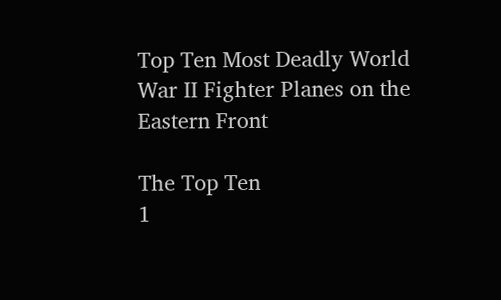Top Ten Most Deadly World War II Fighter Planes on the Eastern Front

The Top Ten
1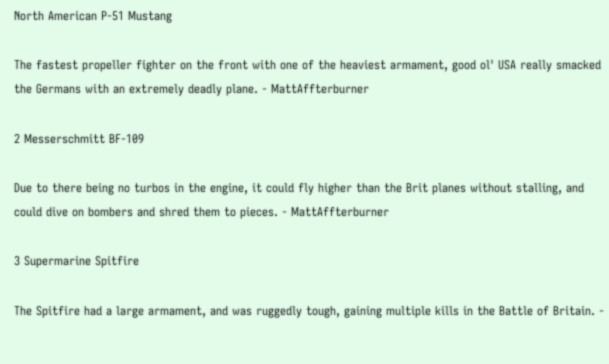North American P-51 Mustang

The fastest propeller fighter on the front with one of the heaviest armament, good ol' USA really smacked the Germans with an extremely deadly plane. - MattAffterburner

2 Messerschmitt BF-109

Due to there being no turbos in the engine, it could fly higher than the Brit planes without stalling, and could dive on bombers and shred them to pieces. - MattAffterburner

3 Supermarine Spitfire

The Spitfire had a large armament, and was ruggedly tough, gaining multiple kills in the Battle of Britain. -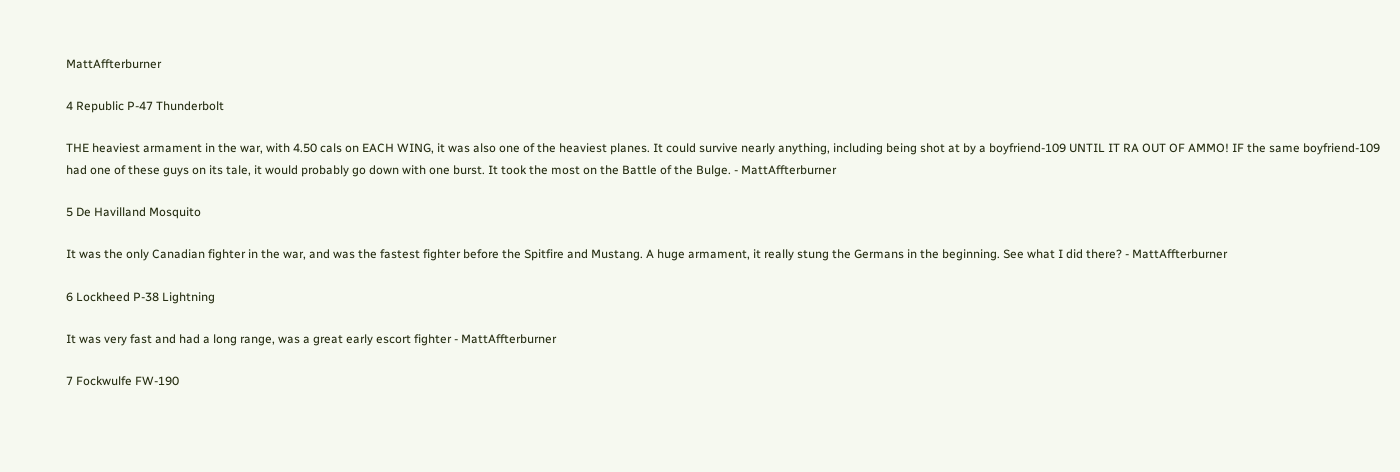MattAffterburner

4 Republic P-47 Thunderbolt

THE heaviest armament in the war, with 4.50 cals on EACH WING, it was also one of the heaviest planes. It could survive nearly anything, including being shot at by a boyfriend-109 UNTIL IT RA OUT OF AMMO! IF the same boyfriend-109 had one of these guys on its tale, it would probably go down with one burst. It took the most on the Battle of the Bulge. - MattAffterburner

5 De Havilland Mosquito

It was the only Canadian fighter in the war, and was the fastest fighter before the Spitfire and Mustang. A huge armament, it really stung the Germans in the beginning. See what I did there? - MattAffterburner

6 Lockheed P-38 Lightning

It was very fast and had a long range, was a great early escort fighter - MattAffterburner

7 Fockwulfe FW-190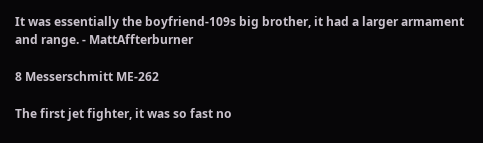It was essentially the boyfriend-109s big brother, it had a larger armament and range. - MattAffterburner

8 Messerschmitt ME-262

The first jet fighter, it was so fast no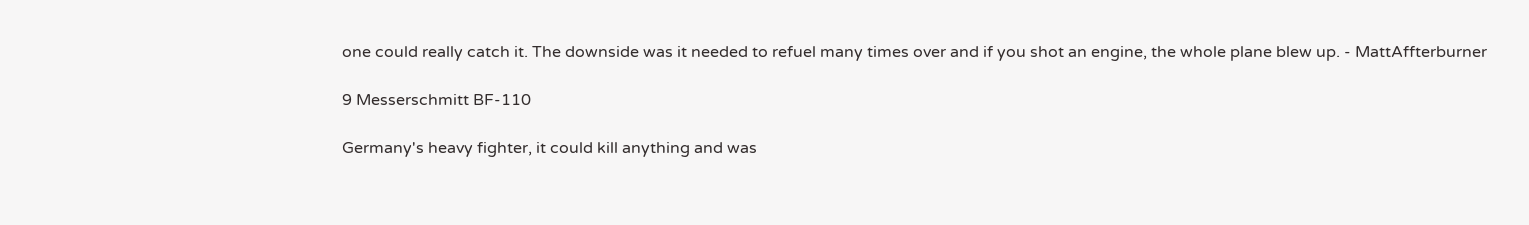one could really catch it. The downside was it needed to refuel many times over and if you shot an engine, the whole plane blew up. - MattAffterburner

9 Messerschmitt BF-110

Germany's heavy fighter, it could kill anything and was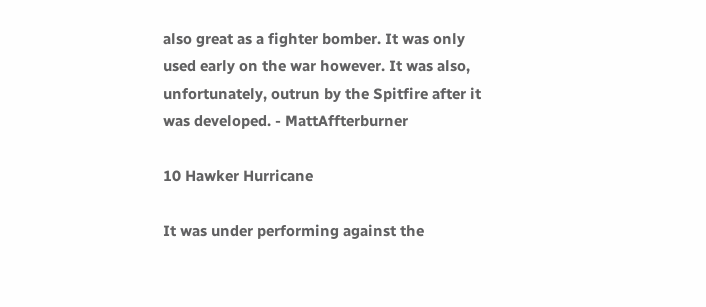also great as a fighter bomber. It was only used early on the war however. It was also, unfortunately, outrun by the Spitfire after it was developed. - MattAffterburner

10 Hawker Hurricane

It was under performing against the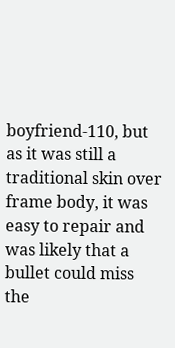boyfriend-110, but as it was still a traditional skin over frame body, it was easy to repair and was likely that a bullet could miss the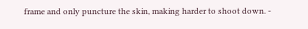frame and only puncture the skin, making harder to shoot down. -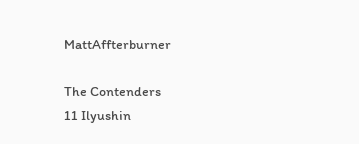MattAffterburner

The Contenders
11 Ilyushin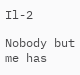Il-2

Nobody but me has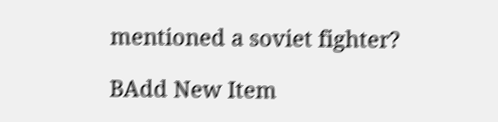mentioned a soviet fighter?

BAdd New Item